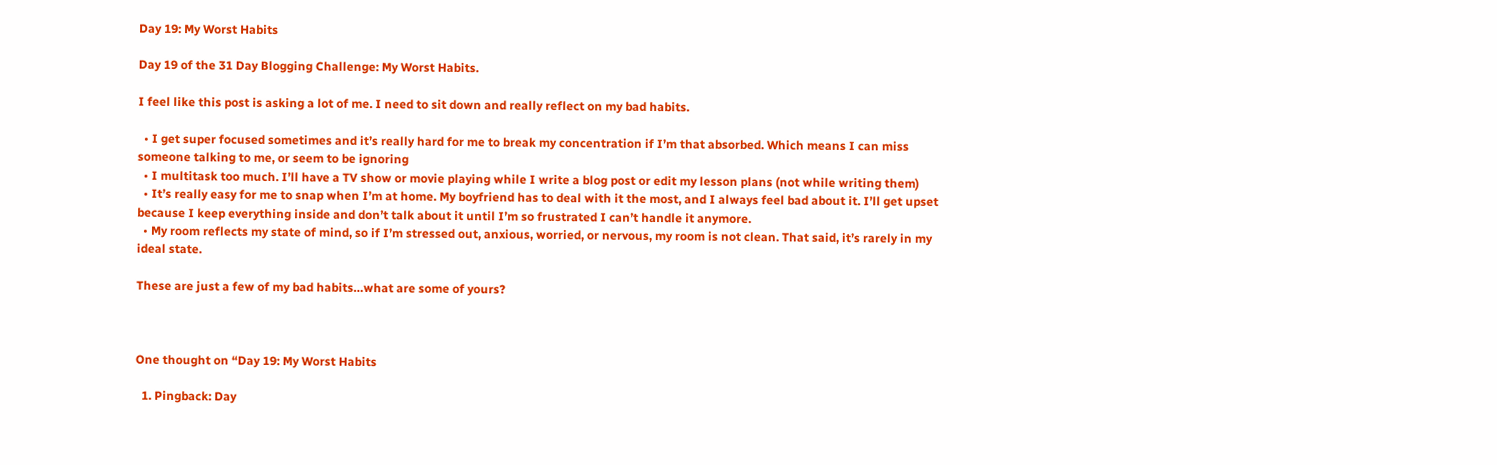Day 19: My Worst Habits

Day 19 of the 31 Day Blogging Challenge: My Worst Habits.

I feel like this post is asking a lot of me. I need to sit down and really reflect on my bad habits.

  • I get super focused sometimes and it’s really hard for me to break my concentration if I’m that absorbed. Which means I can miss someone talking to me, or seem to be ignoring
  • I multitask too much. I’ll have a TV show or movie playing while I write a blog post or edit my lesson plans (not while writing them)
  • It’s really easy for me to snap when I’m at home. My boyfriend has to deal with it the most, and I always feel bad about it. I’ll get upset because I keep everything inside and don’t talk about it until I’m so frustrated I can’t handle it anymore.
  • My room reflects my state of mind, so if I’m stressed out, anxious, worried, or nervous, my room is not clean. That said, it’s rarely in my ideal state.

These are just a few of my bad habits…what are some of yours?



One thought on “Day 19: My Worst Habits

  1. Pingback: Day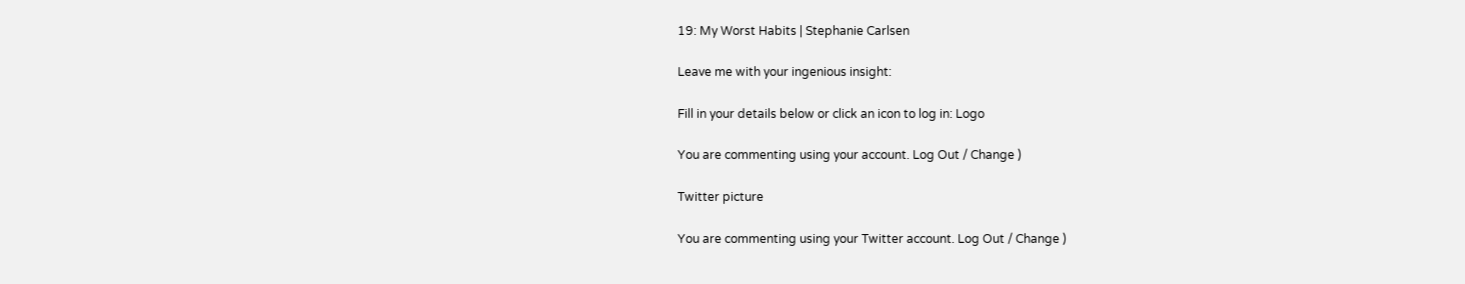19: My Worst Habits | Stephanie Carlsen

Leave me with your ingenious insight:

Fill in your details below or click an icon to log in: Logo

You are commenting using your account. Log Out / Change )

Twitter picture

You are commenting using your Twitter account. Log Out / Change )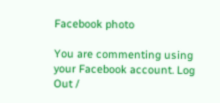Facebook photo

You are commenting using your Facebook account. Log Out /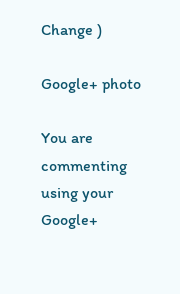Change )

Google+ photo

You are commenting using your Google+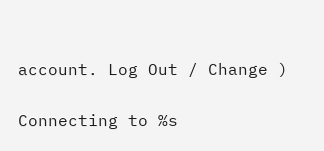account. Log Out / Change )

Connecting to %s